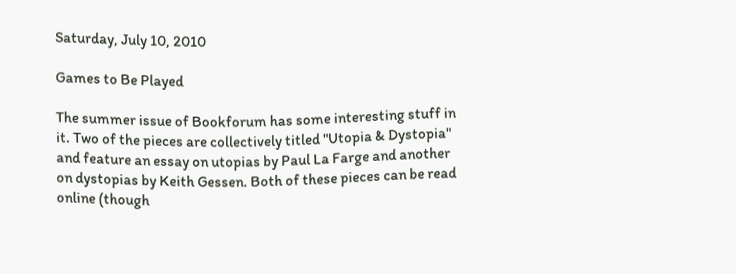Saturday, July 10, 2010

Games to Be Played

The summer issue of Bookforum has some interesting stuff in it. Two of the pieces are collectively titled "Utopia & Dystopia" and feature an essay on utopias by Paul La Farge and another on dystopias by Keith Gessen. Both of these pieces can be read online (though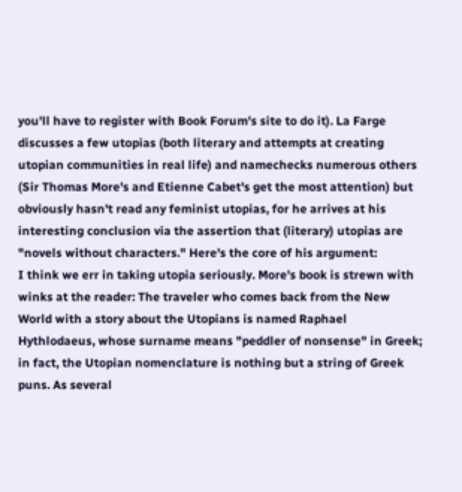you'll have to register with Book Forum's site to do it). La Farge discusses a few utopias (both literary and attempts at creating utopian communities in real life) and namechecks numerous others (Sir Thomas More's and Etienne Cabet's get the most attention) but obviously hasn't read any feminist utopias, for he arrives at his interesting conclusion via the assertion that (literary) utopias are "novels without characters." Here's the core of his argument:
I think we err in taking utopia seriously. More's book is strewn with winks at the reader: The traveler who comes back from the New World with a story about the Utopians is named Raphael Hythlodaeus, whose surname means "peddler of nonsense" in Greek; in fact, the Utopian nomenclature is nothing but a string of Greek puns. As several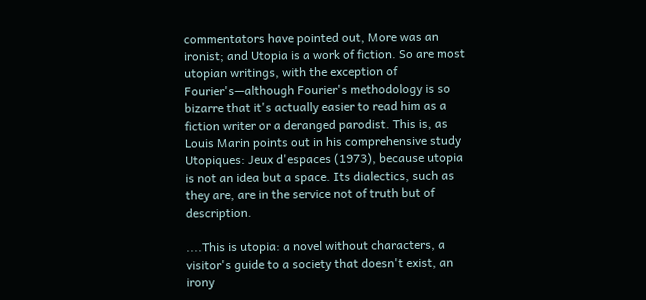commentators have pointed out, More was an ironist; and Utopia is a work of fiction. So are most utopian writings, with the exception of Fourier's—although Fourier's methodology is so bizarre that it's actually easier to read him as a fiction writer or a deranged parodist. This is, as Louis Marin points out in his comprehensive study Utopiques: Jeux d'espaces (1973), because utopia is not an idea but a space. Its dialectics, such as they are, are in the service not of truth but of description.

....This is utopia: a novel without characters, a visitor's guide to a society that doesn't exist, an irony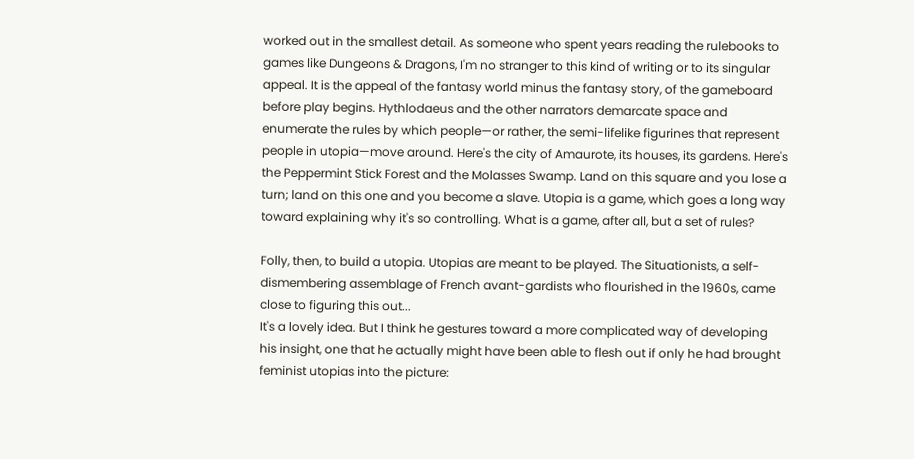worked out in the smallest detail. As someone who spent years reading the rulebooks to games like Dungeons & Dragons, I'm no stranger to this kind of writing or to its singular appeal. It is the appeal of the fantasy world minus the fantasy story, of the gameboard before play begins. Hythlodaeus and the other narrators demarcate space and enumerate the rules by which people—or rather, the semi-lifelike figurines that represent people in utopia—move around. Here's the city of Amaurote, its houses, its gardens. Here's the Peppermint Stick Forest and the Molasses Swamp. Land on this square and you lose a turn; land on this one and you become a slave. Utopia is a game, which goes a long way toward explaining why it's so controlling. What is a game, after all, but a set of rules?

Folly, then, to build a utopia. Utopias are meant to be played. The Situationists, a self-dismembering assemblage of French avant-gardists who flourished in the 1960s, came close to figuring this out...
It's a lovely idea. But I think he gestures toward a more complicated way of developing his insight, one that he actually might have been able to flesh out if only he had brought feminist utopias into the picture: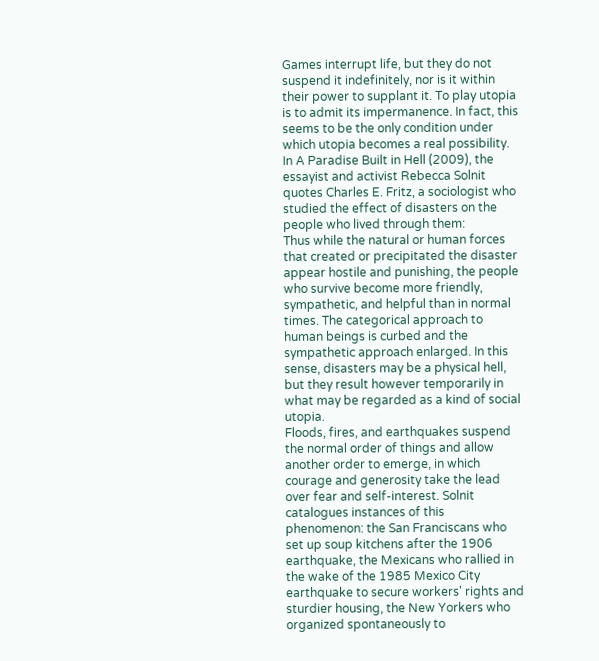Games interrupt life, but they do not suspend it indefinitely, nor is it within their power to supplant it. To play utopia is to admit its impermanence. In fact, this seems to be the only condition under which utopia becomes a real possibility. In A Paradise Built in Hell (2009), the essayist and activist Rebecca Solnit quotes Charles E. Fritz, a sociologist who studied the effect of disasters on the people who lived through them:
Thus while the natural or human forces that created or precipitated the disaster appear hostile and punishing, the people who survive become more friendly, sympathetic, and helpful than in normal times. The categorical approach to human beings is curbed and the sympathetic approach enlarged. In this sense, disasters may be a physical hell, but they result however temporarily in what may be regarded as a kind of social utopia.
Floods, fires, and earthquakes suspend the normal order of things and allow another order to emerge, in which courage and generosity take the lead over fear and self-interest. Solnit catalogues instances of this phenomenon: the San Franciscans who set up soup kitchens after the 1906 earthquake, the Mexicans who rallied in the wake of the 1985 Mexico City earthquake to secure workers' rights and sturdier housing, the New Yorkers who organized spontaneously to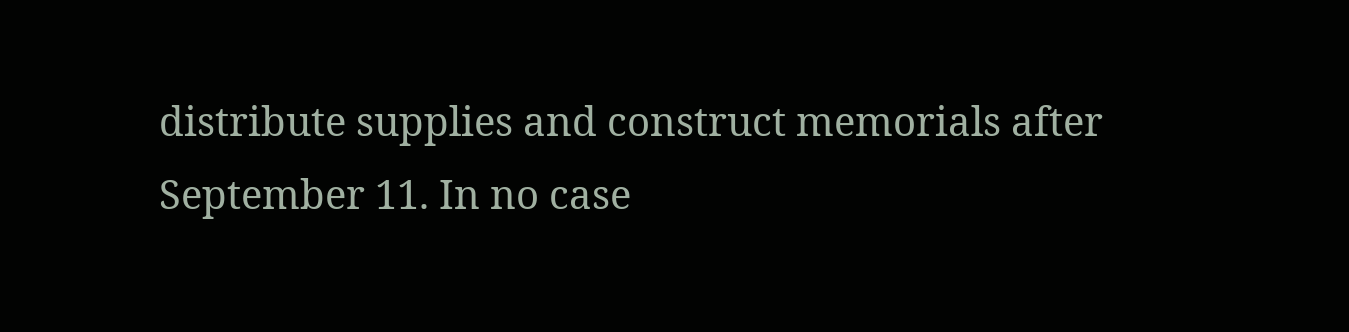distribute supplies and construct memorials after September 11. In no case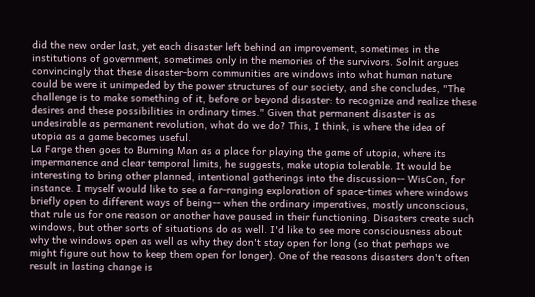did the new order last, yet each disaster left behind an improvement, sometimes in the institutions of government, sometimes only in the memories of the survivors. Solnit argues convincingly that these disaster-born communities are windows into what human nature could be were it unimpeded by the power structures of our society, and she concludes, "The challenge is to make something of it, before or beyond disaster: to recognize and realize these desires and these possibilities in ordinary times." Given that permanent disaster is as undesirable as permanent revolution, what do we do? This, I think, is where the idea of utopia as a game becomes useful.
La Farge then goes to Burning Man as a place for playing the game of utopia, where its impermanence and clear temporal limits, he suggests, make utopia tolerable. It would be interesting to bring other planned, intentional gatherings into the discussion-- WisCon, for instance. I myself would like to see a far-ranging exploration of space-times where windows briefly open to different ways of being-- when the ordinary imperatives, mostly unconscious, that rule us for one reason or another have paused in their functioning. Disasters create such windows, but other sorts of situations do as well. I'd like to see more consciousness about why the windows open as well as why they don't stay open for long (so that perhaps we might figure out how to keep them open for longer). One of the reasons disasters don't often result in lasting change is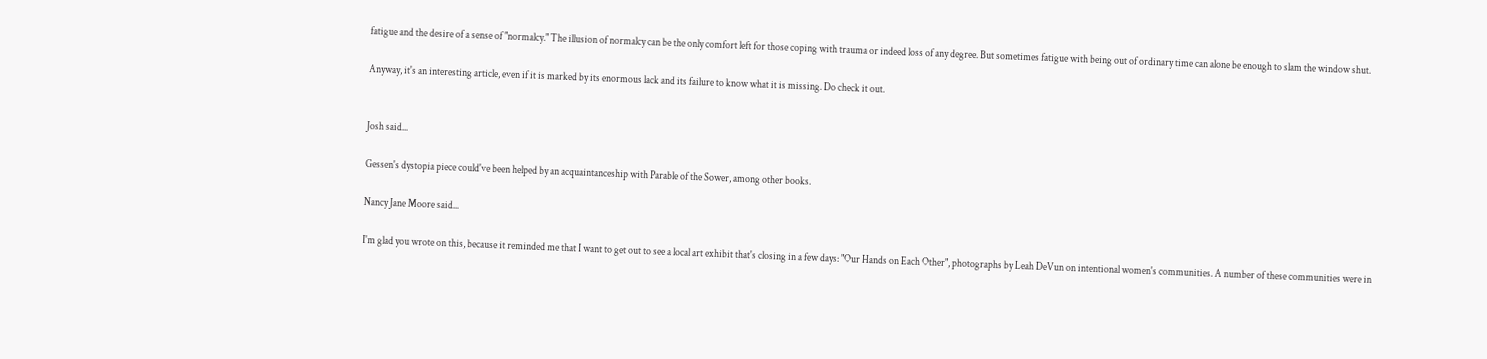fatigue and the desire of a sense of "normalcy." The illusion of normalcy can be the only comfort left for those coping with trauma or indeed loss of any degree. But sometimes fatigue with being out of ordinary time can alone be enough to slam the window shut.

Anyway, it's an interesting article, even if it is marked by its enormous lack and its failure to know what it is missing. Do check it out.


Josh said...

Gessen's dystopia piece could've been helped by an acquaintanceship with Parable of the Sower, among other books.

Nancy Jane Moore said...

I'm glad you wrote on this, because it reminded me that I want to get out to see a local art exhibit that's closing in a few days: "Our Hands on Each Other", photographs by Leah DeVun on intentional women's communities. A number of these communities were in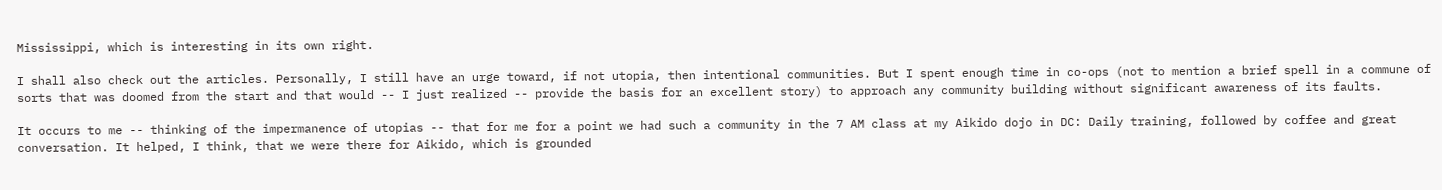Mississippi, which is interesting in its own right.

I shall also check out the articles. Personally, I still have an urge toward, if not utopia, then intentional communities. But I spent enough time in co-ops (not to mention a brief spell in a commune of sorts that was doomed from the start and that would -- I just realized -- provide the basis for an excellent story) to approach any community building without significant awareness of its faults.

It occurs to me -- thinking of the impermanence of utopias -- that for me for a point we had such a community in the 7 AM class at my Aikido dojo in DC: Daily training, followed by coffee and great conversation. It helped, I think, that we were there for Aikido, which is grounded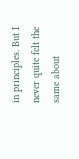in principles. But I never quite felt the same about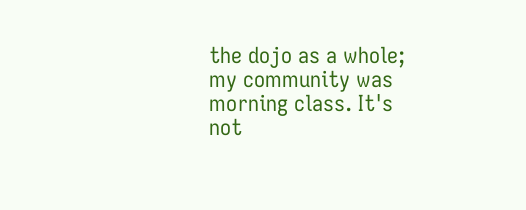the dojo as a whole; my community was morning class. It's not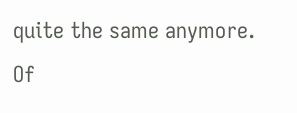quite the same anymore. Of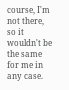course, I'm not there, so it wouldn't be the same for me in any case.